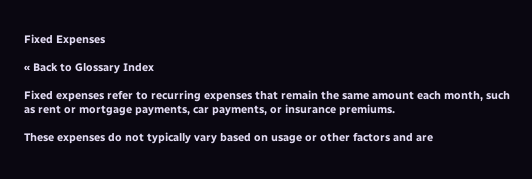Fixed Expenses

« Back to Glossary Index

Fixed expenses refer to recurring expenses that remain the same amount each month, such as rent or mortgage payments, car payments, or insurance premiums.

These expenses do not typically vary based on usage or other factors and are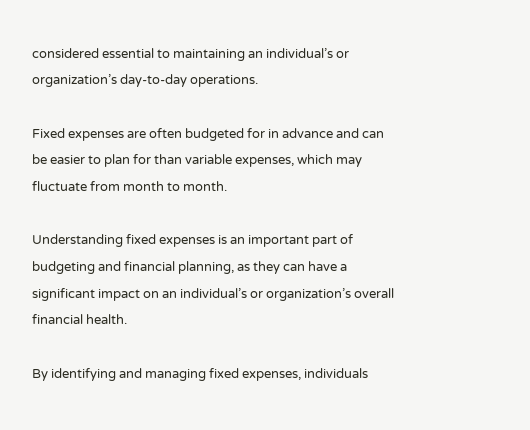considered essential to maintaining an individual’s or organization’s day-to-day operations.

Fixed expenses are often budgeted for in advance and can be easier to plan for than variable expenses, which may fluctuate from month to month.

Understanding fixed expenses is an important part of budgeting and financial planning, as they can have a significant impact on an individual’s or organization’s overall financial health.

By identifying and managing fixed expenses, individuals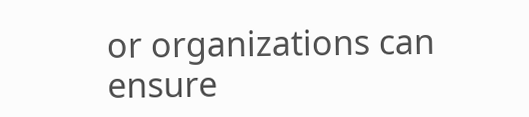or organizations can ensure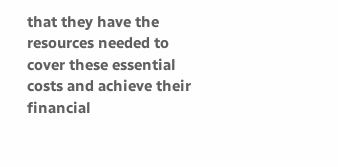that they have the resources needed to cover these essential costs and achieve their financial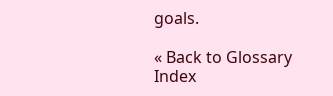goals.

« Back to Glossary Index